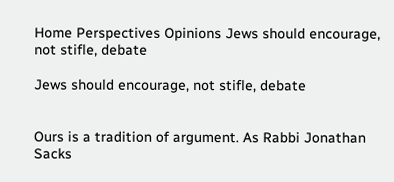Home Perspectives Opinions Jews should encourage, not stifle, debate

Jews should encourage, not stifle, debate


Ours is a tradition of argument. As Rabbi Jonathan Sacks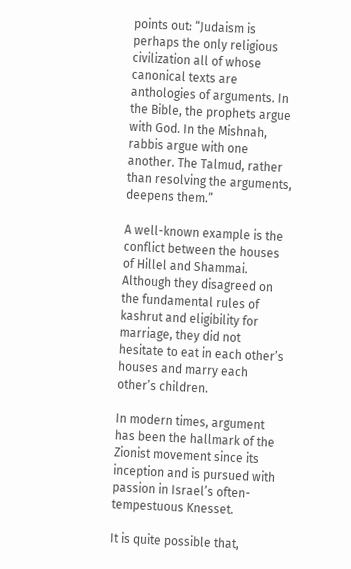points out: “Judaism is perhaps the only religious civilization all of whose canonical texts are anthologies of arguments. In the Bible, the prophets argue with God. In the Mishnah, rabbis argue with one another. The Talmud, rather than resolving the arguments, deepens them.”

A well-known example is the conflict between the houses of Hillel and Shammai. Although they disagreed on the fundamental rules of kashrut and eligibility for marriage, they did not hesitate to eat in each other’s houses and marry each other’s children.

In modern times, argument has been the hallmark of the Zionist movement since its inception and is pursued with passion in Israel’s often-tempestuous Knesset.

It is quite possible that,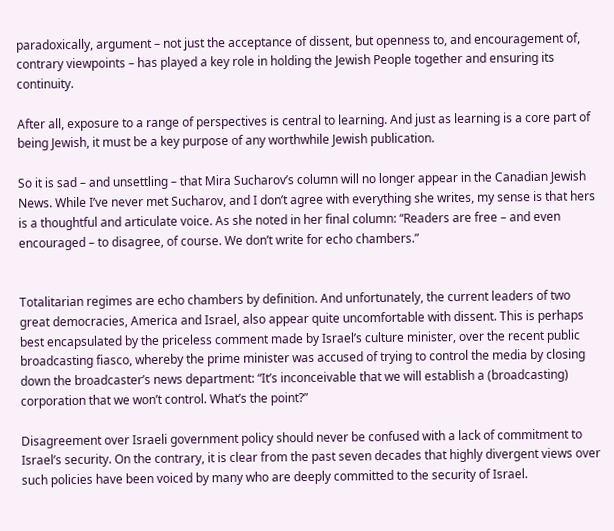paradoxically, argument – not just the acceptance of dissent, but openness to, and encouragement of, contrary viewpoints – has played a key role in holding the Jewish People together and ensuring its continuity.

After all, exposure to a range of perspectives is central to learning. And just as learning is a core part of being Jewish, it must be a key purpose of any worthwhile Jewish publication.

So it is sad – and unsettling – that Mira Sucharov’s column will no longer appear in the Canadian Jewish News. While I’ve never met Sucharov, and I don’t agree with everything she writes, my sense is that hers is a thoughtful and articulate voice. As she noted in her final column: “Readers are free – and even encouraged – to disagree, of course. We don’t write for echo chambers.”


Totalitarian regimes are echo chambers by definition. And unfortunately, the current leaders of two great democracies, America and Israel, also appear quite uncomfortable with dissent. This is perhaps best encapsulated by the priceless comment made by Israel’s culture minister, over the recent public broadcasting fiasco, whereby the prime minister was accused of trying to control the media by closing down the broadcaster’s news department: “It’s inconceivable that we will establish a (broadcasting) corporation that we won’t control. What’s the point?”

Disagreement over Israeli government policy should never be confused with a lack of commitment to Israel’s security. On the contrary, it is clear from the past seven decades that highly divergent views over such policies have been voiced by many who are deeply committed to the security of Israel.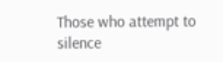Those who attempt to silence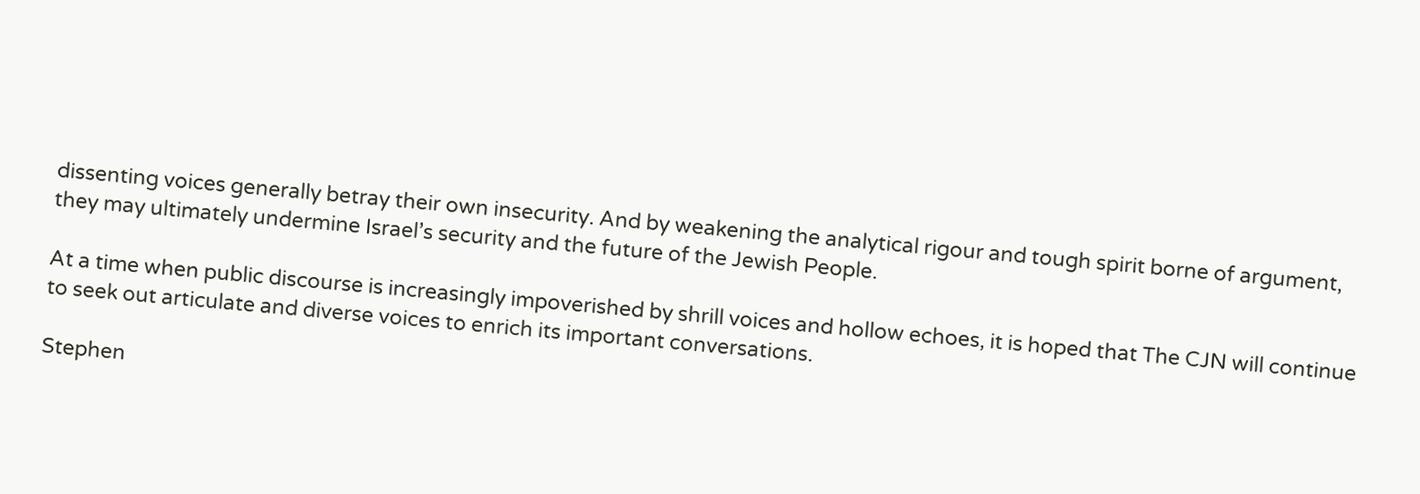dissenting voices generally betray their own insecurity. And by weakening the analytical rigour and tough spirit borne of argument, they may ultimately undermine Israel’s security and the future of the Jewish People.

At a time when public discourse is increasingly impoverished by shrill voices and hollow echoes, it is hoped that The CJN will continue to seek out articulate and diverse voices to enrich its important conversations.

Stephen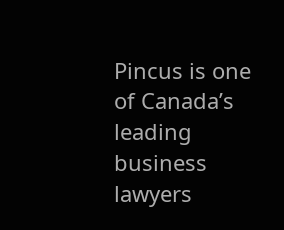Pincus is one of Canada’s leading business lawyers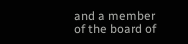and a member of the board of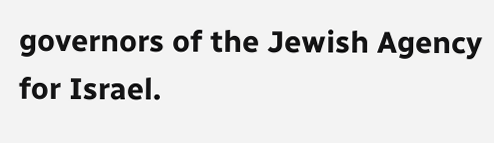governors of the Jewish Agency for Israel.